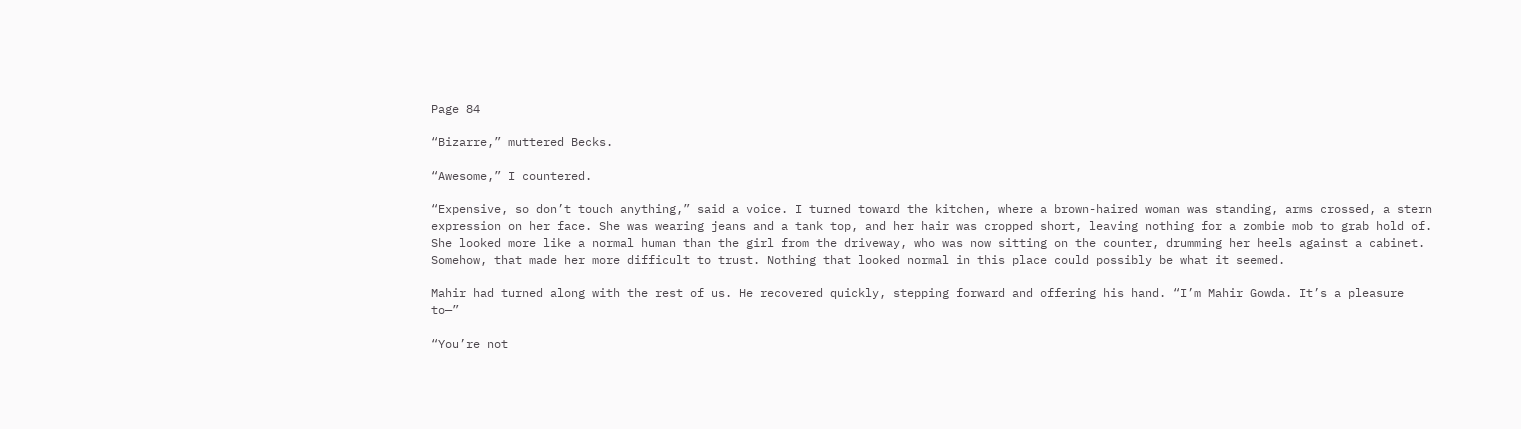Page 84

“Bizarre,” muttered Becks.

“Awesome,” I countered.

“Expensive, so don’t touch anything,” said a voice. I turned toward the kitchen, where a brown-haired woman was standing, arms crossed, a stern expression on her face. She was wearing jeans and a tank top, and her hair was cropped short, leaving nothing for a zombie mob to grab hold of. She looked more like a normal human than the girl from the driveway, who was now sitting on the counter, drumming her heels against a cabinet. Somehow, that made her more difficult to trust. Nothing that looked normal in this place could possibly be what it seemed.

Mahir had turned along with the rest of us. He recovered quickly, stepping forward and offering his hand. “I’m Mahir Gowda. It’s a pleasure to—”

“You’re not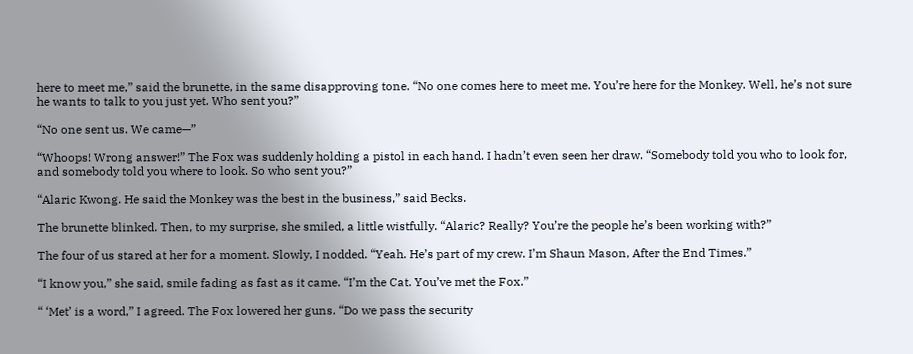here to meet me,” said the brunette, in the same disapproving tone. “No one comes here to meet me. You’re here for the Monkey. Well, he’s not sure he wants to talk to you just yet. Who sent you?”

“No one sent us. We came—”

“Whoops! Wrong answer!” The Fox was suddenly holding a pistol in each hand. I hadn’t even seen her draw. “Somebody told you who to look for, and somebody told you where to look. So who sent you?”

“Alaric Kwong. He said the Monkey was the best in the business,” said Becks.

The brunette blinked. Then, to my surprise, she smiled, a little wistfully. “Alaric? Really? You’re the people he’s been working with?”

The four of us stared at her for a moment. Slowly, I nodded. “Yeah. He’s part of my crew. I’m Shaun Mason, After the End Times.”

“I know you,” she said, smile fading as fast as it came. “I’m the Cat. You’ve met the Fox.”

“ ‘Met’ is a word,” I agreed. The Fox lowered her guns. “Do we pass the security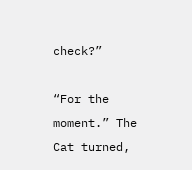check?”

“For the moment.” The Cat turned,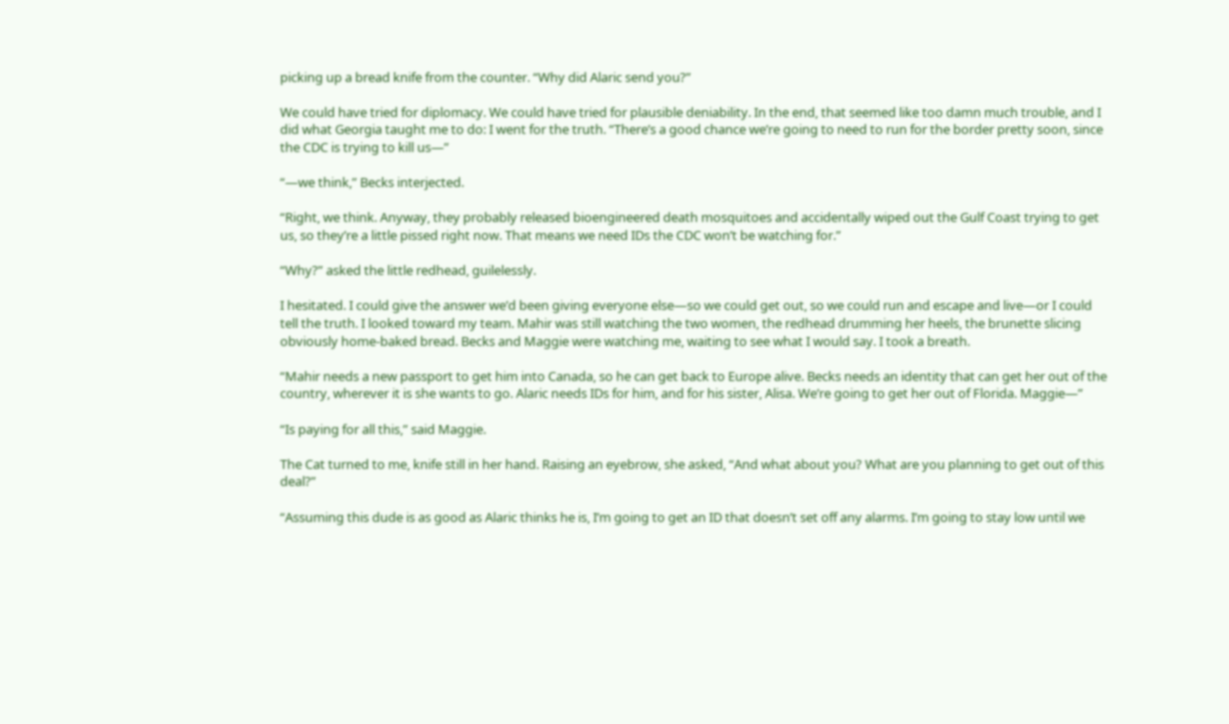picking up a bread knife from the counter. “Why did Alaric send you?”

We could have tried for diplomacy. We could have tried for plausible deniability. In the end, that seemed like too damn much trouble, and I did what Georgia taught me to do: I went for the truth. “There’s a good chance we’re going to need to run for the border pretty soon, since the CDC is trying to kill us—”

“—we think,” Becks interjected.

“Right, we think. Anyway, they probably released bioengineered death mosquitoes and accidentally wiped out the Gulf Coast trying to get us, so they’re a little pissed right now. That means we need IDs the CDC won’t be watching for.”

“Why?” asked the little redhead, guilelessly.

I hesitated. I could give the answer we’d been giving everyone else—so we could get out, so we could run and escape and live—or I could tell the truth. I looked toward my team. Mahir was still watching the two women, the redhead drumming her heels, the brunette slicing obviously home-baked bread. Becks and Maggie were watching me, waiting to see what I would say. I took a breath.

“Mahir needs a new passport to get him into Canada, so he can get back to Europe alive. Becks needs an identity that can get her out of the country, wherever it is she wants to go. Alaric needs IDs for him, and for his sister, Alisa. We’re going to get her out of Florida. Maggie—”

“Is paying for all this,” said Maggie.

The Cat turned to me, knife still in her hand. Raising an eyebrow, she asked, “And what about you? What are you planning to get out of this deal?”

“Assuming this dude is as good as Alaric thinks he is, I’m going to get an ID that doesn’t set off any alarms. I’m going to stay low until we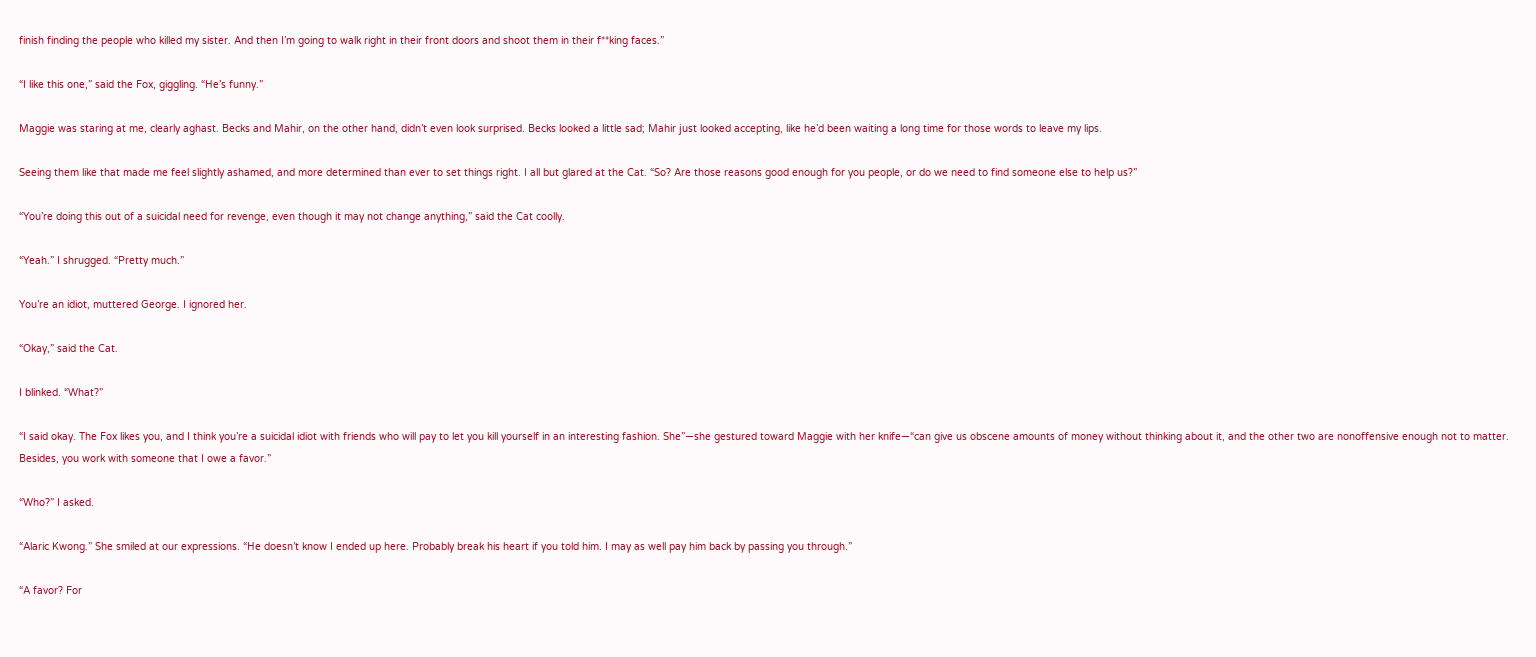finish finding the people who killed my sister. And then I’m going to walk right in their front doors and shoot them in their f**king faces.”

“I like this one,” said the Fox, giggling. “He’s funny.”

Maggie was staring at me, clearly aghast. Becks and Mahir, on the other hand, didn’t even look surprised. Becks looked a little sad; Mahir just looked accepting, like he’d been waiting a long time for those words to leave my lips.

Seeing them like that made me feel slightly ashamed, and more determined than ever to set things right. I all but glared at the Cat. “So? Are those reasons good enough for you people, or do we need to find someone else to help us?”

“You’re doing this out of a suicidal need for revenge, even though it may not change anything,” said the Cat coolly.

“Yeah.” I shrugged. “Pretty much.”

You’re an idiot, muttered George. I ignored her.

“Okay,” said the Cat.

I blinked. “What?”

“I said okay. The Fox likes you, and I think you’re a suicidal idiot with friends who will pay to let you kill yourself in an interesting fashion. She”—she gestured toward Maggie with her knife—“can give us obscene amounts of money without thinking about it, and the other two are nonoffensive enough not to matter. Besides, you work with someone that I owe a favor.”

“Who?” I asked.

“Alaric Kwong.” She smiled at our expressions. “He doesn’t know I ended up here. Probably break his heart if you told him. I may as well pay him back by passing you through.”

“A favor? For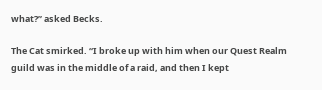what?” asked Becks.

The Cat smirked. “I broke up with him when our Quest Realm guild was in the middle of a raid, and then I kept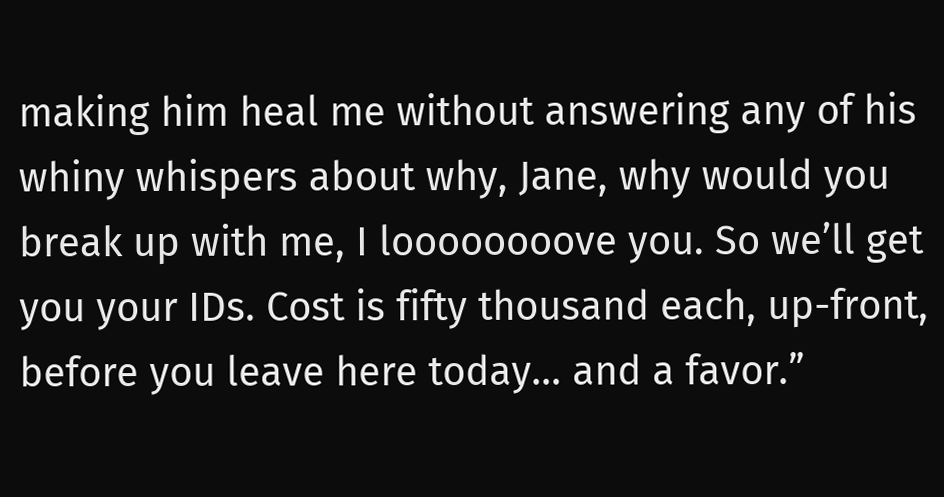making him heal me without answering any of his whiny whispers about why, Jane, why would you break up with me, I loooooooove you. So we’ll get you your IDs. Cost is fifty thousand each, up-front, before you leave here today… and a favor.”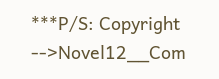***P/S: Copyright -->Novel12__Com